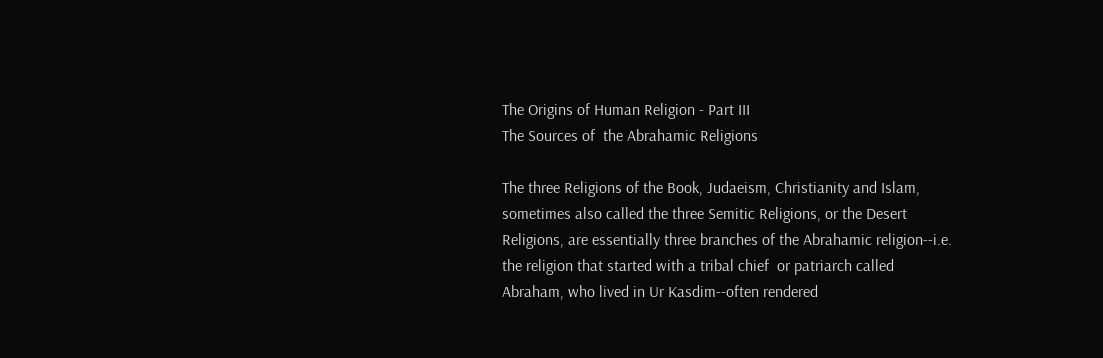The Origins of Human Religion - Part III
The Sources of  the Abrahamic Religions

The three Religions of the Book, Judaeism, Christianity and Islam, sometimes also called the three Semitic Religions, or the Desert Religions, are essentially three branches of the Abrahamic religion--i.e. the religion that started with a tribal chief  or patriarch called Abraham, who lived in Ur Kasdim--often rendered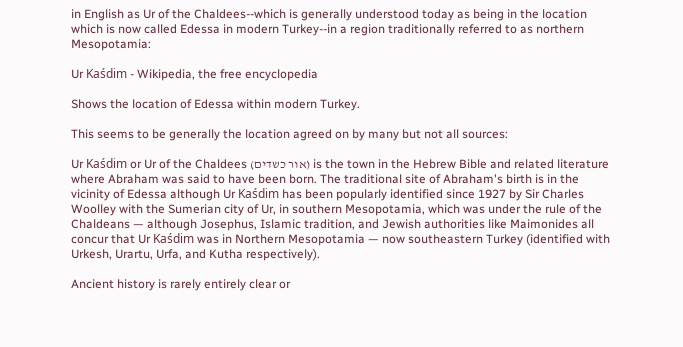in English as Ur of the Chaldees--which is generally understood today as being in the location which is now called Edessa in modern Turkey--in a region traditionally referred to as northern Mesopotamia:

Ur Kaśdim - Wikipedia, the free encyclopedia

Shows the location of Edessa within modern Turkey.

This seems to be generally the location agreed on by many but not all sources:

Ur Kaśdim or Ur of the Chaldees (אור כשדים) is the town in the Hebrew Bible and related literature where Abraham was said to have been born. The traditional site of Abraham's birth is in the vicinity of Edessa although Ur Kaśdim has been popularly identified since 1927 by Sir Charles Woolley with the Sumerian city of Ur, in southern Mesopotamia, which was under the rule of the Chaldeans — although Josephus, Islamic tradition, and Jewish authorities like Maimonides all concur that Ur Kaśdim was in Northern Mesopotamia — now southeastern Turkey (identified with Urkesh, Urartu, Urfa, and Kutha respectively).

Ancient history is rarely entirely clear or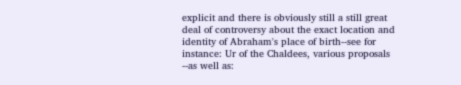explicit and there is obviously still a still great deal of controversy about the exact location and identity of Abraham's place of birth--see for instance: Ur of the Chaldees, various proposals --as well as: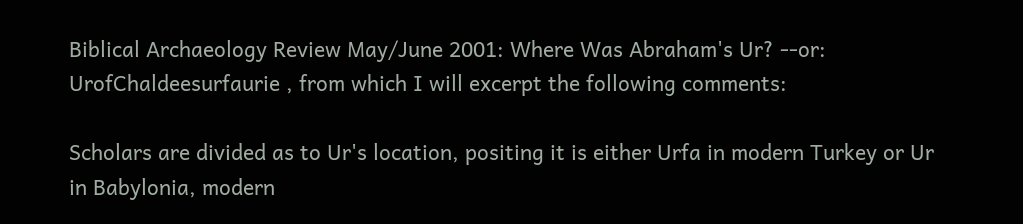Biblical Archaeology Review May/June 2001: Where Was Abraham's Ur? --or: UrofChaldeesurfaurie , from which I will excerpt the following comments:

Scholars are divided as to Ur's location, positing it is either Urfa in modern Turkey or Ur in Babylonia, modern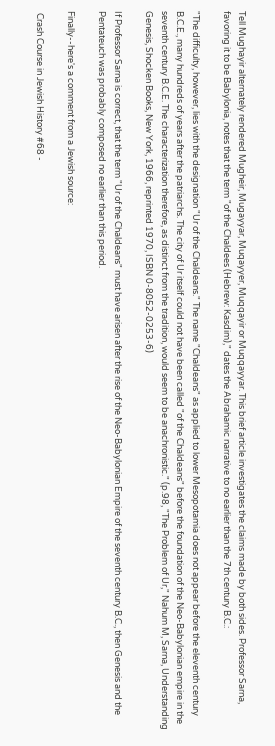Tell Mughayir alternately rendered Mugheir, Mugayyar, Muqayyer, Muqqayir or Muqqayyar. This brief article investigates the claims made by both sides. Professor Sarna, favoring it to be Babylonia, notes that the term "of the Chaldees (Hebrew: Kasdim)," dates the Abrahamic narrative to no earlier than the 7th century B.C.:

"The difficulty, however, lies with the designation "Ur of the Chaldeans." The name "Chaldeans" as applied to lower Mesopotamia does not appear before the eleventh century B.C.E., many hundreds of years after the patriarchs. The city of Ur itself could not have been called "of the Chaldeans" before the foundation of the Neo-Babylonian empire in the seventh century B.C.E. The characterization therefore, as distinct from the tradition, would seem to be anachronistic." (p.98, "The Problem of Ur," Nahum M, Sarna, Understanding Genesis, Shocken Books, New York, 1966, reprinted 1970, ISBN 0-8052-0253-6)

If Professor Sarna is correct, that the term "Ur of the Chaldeans" must have arisen after the rise of the Neo-Babylonian Empire of the seventh century B.C., then Genesis and the Pentateuch was probably composed no earlier than this period.

Finally--here's a comment from a Jewish source:

 Crash Course in Jewish History #68 -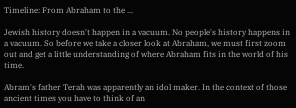Timeline: From Abraham to the ...

Jewish history doesn't happen in a vacuum. No people's history happens in a vacuum. So before we take a closer look at Abraham, we must first zoom out and get a little understanding of where Abraham fits in the world of his time.

Abram's father Terah was apparently an idol maker. In the context of those ancient times you have to think of an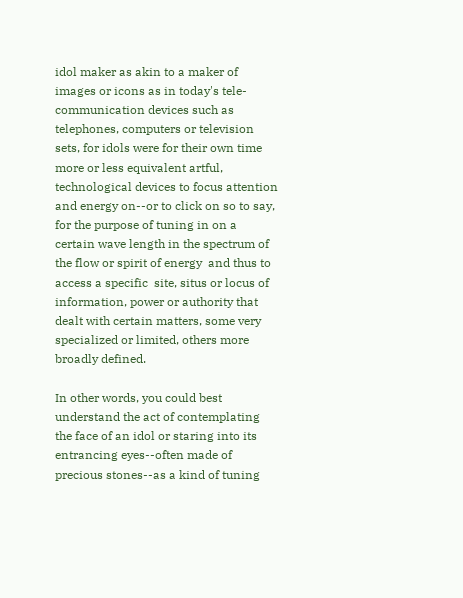idol maker as akin to a maker of images or icons as in today's tele-communication devices such as telephones, computers or television sets, for idols were for their own time more or less equivalent artful,  technological devices to focus attention and energy on--or to click on so to say, for the purpose of tuning in on a certain wave length in the spectrum of the flow or spirit of energy  and thus to access a specific  site, situs or locus of  information, power or authority that dealt with certain matters, some very specialized or limited, others more broadly defined.

In other words, you could best understand the act of contemplating the face of an idol or staring into its  entrancing eyes--often made of precious stones--as a kind of tuning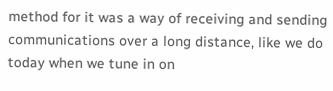method for it was a way of receiving and sending communications over a long distance, like we do today when we tune in on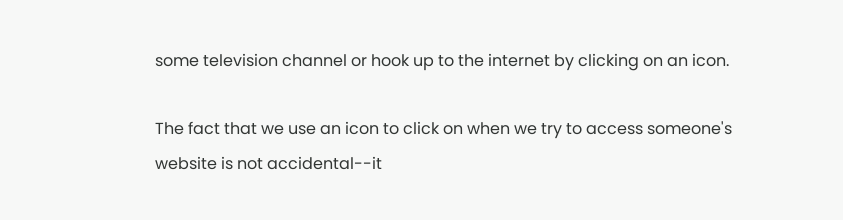some television channel or hook up to the internet by clicking on an icon.

The fact that we use an icon to click on when we try to access someone's  website is not accidental--it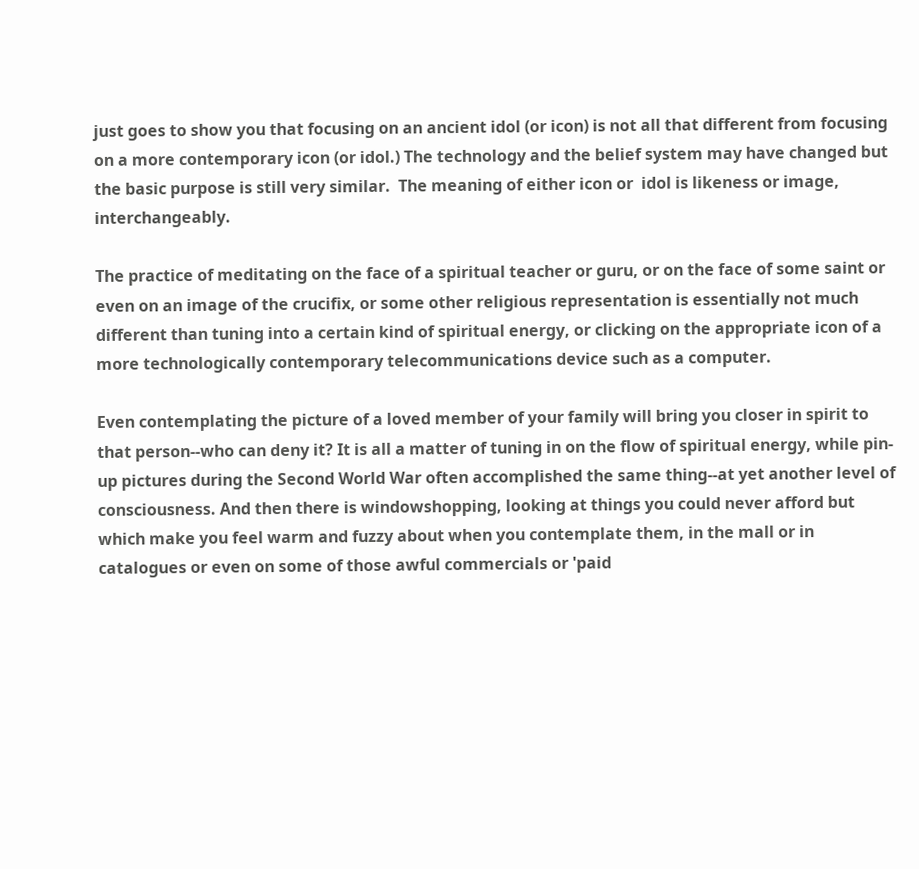just goes to show you that focusing on an ancient idol (or icon) is not all that different from focusing on a more contemporary icon (or idol.) The technology and the belief system may have changed but the basic purpose is still very similar.  The meaning of either icon or  idol is likeness or image, interchangeably.

The practice of meditating on the face of a spiritual teacher or guru, or on the face of some saint or even on an image of the crucifix, or some other religious representation is essentially not much different than tuning into a certain kind of spiritual energy, or clicking on the appropriate icon of a more technologically contemporary telecommunications device such as a computer.

Even contemplating the picture of a loved member of your family will bring you closer in spirit to that person--who can deny it? It is all a matter of tuning in on the flow of spiritual energy, while pin-up pictures during the Second World War often accomplished the same thing--at yet another level of consciousness. And then there is windowshopping, looking at things you could never afford but which make you feel warm and fuzzy about when you contemplate them, in the mall or in catalogues or even on some of those awful commercials or 'paid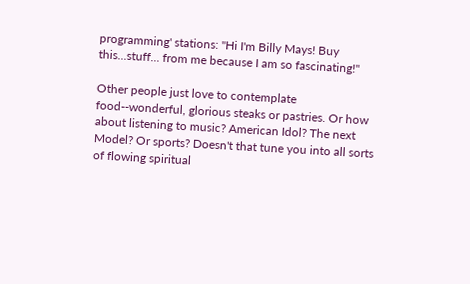programming' stations: "Hi I'm Billy Mays! Buy this...stuff... from me because I am so fascinating!"

Other people just love to contemplate food--wonderful, glorious steaks or pastries. Or how about listening to music? American Idol? The next Model? Or sports? Doesn't that tune you into all sorts of flowing spiritual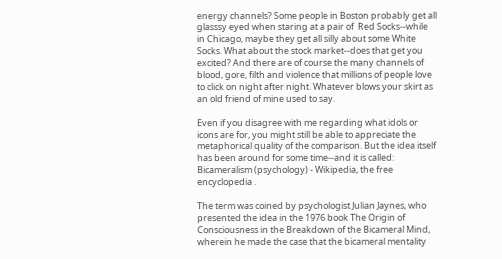energy channels? Some people in Boston probably get all glasssy eyed when staring at a pair of  Red Socks--while in Chicago, maybe they get all silly about some White Socks. What about the stock market--does that get you excited? And there are of course the many channels of blood, gore, filth and violence that millions of people love to click on night after night. Whatever blows your skirt as an old friend of mine used to say.

Even if you disagree with me regarding what idols or icons are for, you might still be able to appreciate the metaphorical quality of the comparison. But the idea itself has been around for some time--and it is called:  Bicameralism (psychology) - Wikipedia, the free encyclopedia .

The term was coined by psychologist Julian Jaynes, who presented the idea in the 1976 book The Origin of Consciousness in the Breakdown of the Bicameral Mind, wherein he made the case that the bicameral mentality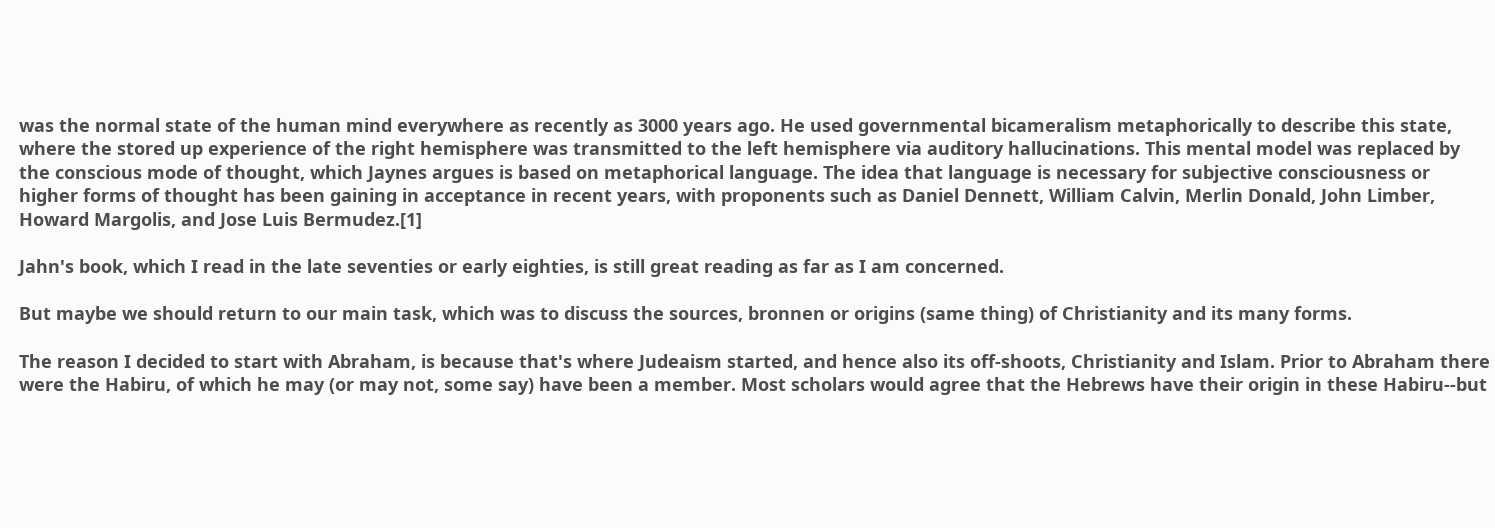was the normal state of the human mind everywhere as recently as 3000 years ago. He used governmental bicameralism metaphorically to describe this state, where the stored up experience of the right hemisphere was transmitted to the left hemisphere via auditory hallucinations. This mental model was replaced by the conscious mode of thought, which Jaynes argues is based on metaphorical language. The idea that language is necessary for subjective consciousness or higher forms of thought has been gaining in acceptance in recent years, with proponents such as Daniel Dennett, William Calvin, Merlin Donald, John Limber, Howard Margolis, and Jose Luis Bermudez.[1]

Jahn's book, which I read in the late seventies or early eighties, is still great reading as far as I am concerned.

But maybe we should return to our main task, which was to discuss the sources, bronnen or origins (same thing) of Christianity and its many forms.

The reason I decided to start with Abraham, is because that's where Judeaism started, and hence also its off-shoots, Christianity and Islam. Prior to Abraham there were the Habiru, of which he may (or may not, some say) have been a member. Most scholars would agree that the Hebrews have their origin in these Habiru--but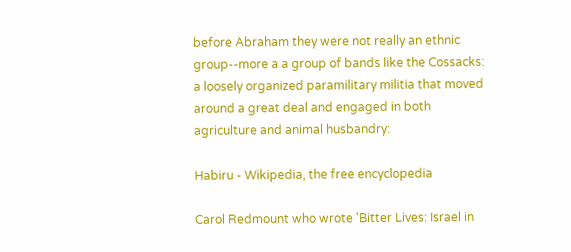before Abraham they were not really an ethnic group--more a a group of bands like the Cossacks: a loosely organized paramilitary militia that moved around a great deal and engaged in both agriculture and animal husbandry:

Habiru - Wikipedia, the free encyclopedia

Carol Redmount who wrote 'Bitter Lives: Israel in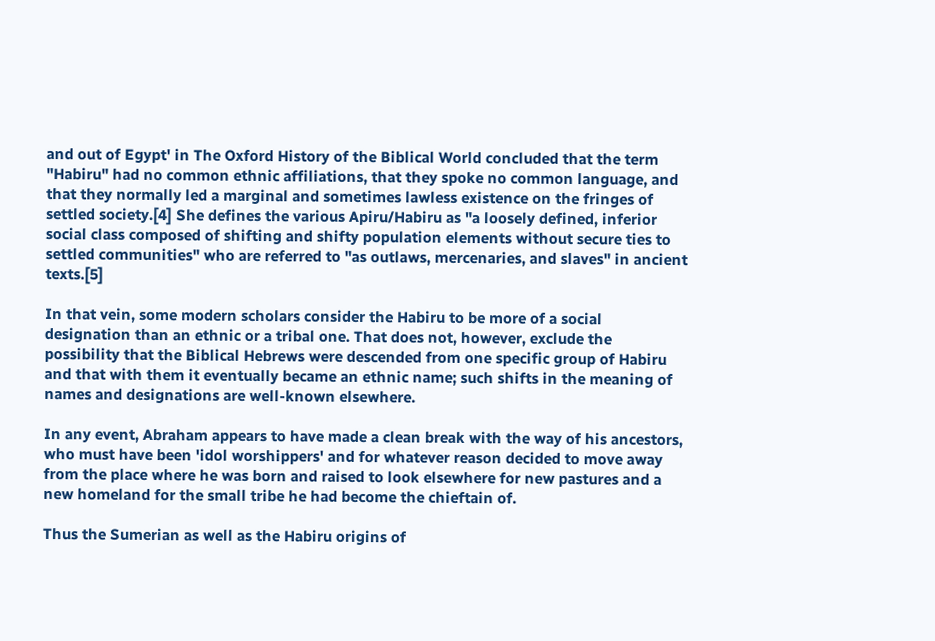and out of Egypt' in The Oxford History of the Biblical World concluded that the term "Habiru" had no common ethnic affiliations, that they spoke no common language, and that they normally led a marginal and sometimes lawless existence on the fringes of settled society.[4] She defines the various Apiru/Habiru as "a loosely defined, inferior social class composed of shifting and shifty population elements without secure ties to settled communities" who are referred to "as outlaws, mercenaries, and slaves" in ancient texts.[5]

In that vein, some modern scholars consider the Habiru to be more of a social designation than an ethnic or a tribal one. That does not, however, exclude the possibility that the Biblical Hebrews were descended from one specific group of Habiru and that with them it eventually became an ethnic name; such shifts in the meaning of names and designations are well-known elsewhere.

In any event, Abraham appears to have made a clean break with the way of his ancestors, who must have been 'idol worshippers' and for whatever reason decided to move away from the place where he was born and raised to look elsewhere for new pastures and a new homeland for the small tribe he had become the chieftain of.

Thus the Sumerian as well as the Habiru origins of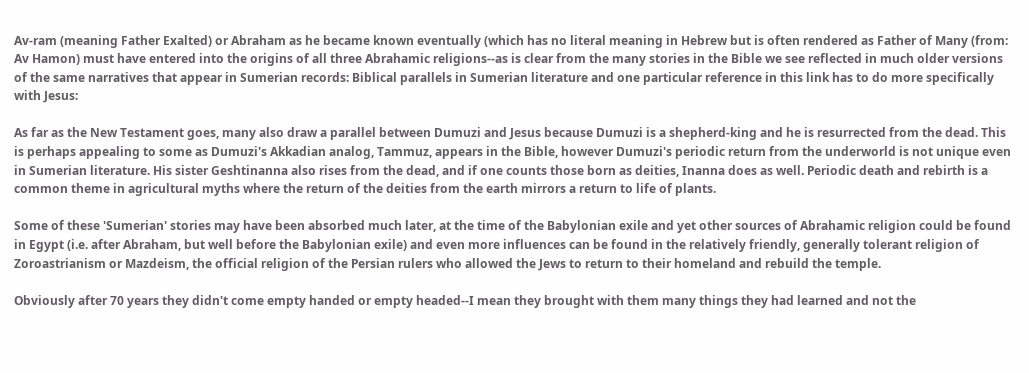Av-ram (meaning Father Exalted) or Abraham as he became known eventually (which has no literal meaning in Hebrew but is often rendered as Father of Many (from: Av Hamon) must have entered into the origins of all three Abrahamic religions--as is clear from the many stories in the Bible we see reflected in much older versions of the same narratives that appear in Sumerian records: Biblical parallels in Sumerian literature and one particular reference in this link has to do more specifically with Jesus:

As far as the New Testament goes, many also draw a parallel between Dumuzi and Jesus because Dumuzi is a shepherd-king and he is resurrected from the dead. This is perhaps appealing to some as Dumuzi's Akkadian analog, Tammuz, appears in the Bible, however Dumuzi's periodic return from the underworld is not unique even in Sumerian literature. His sister Geshtinanna also rises from the dead, and if one counts those born as deities, Inanna does as well. Periodic death and rebirth is a common theme in agricultural myths where the return of the deities from the earth mirrors a return to life of plants.

Some of these 'Sumerian' stories may have been absorbed much later, at the time of the Babylonian exile and yet other sources of Abrahamic religion could be found in Egypt (i.e. after Abraham, but well before the Babylonian exile) and even more influences can be found in the relatively friendly, generally tolerant religion of  Zoroastrianism or Mazdeism, the official religion of the Persian rulers who allowed the Jews to return to their homeland and rebuild the temple.

Obviously after 70 years they didn't come empty handed or empty headed--I mean they brought with them many things they had learned and not the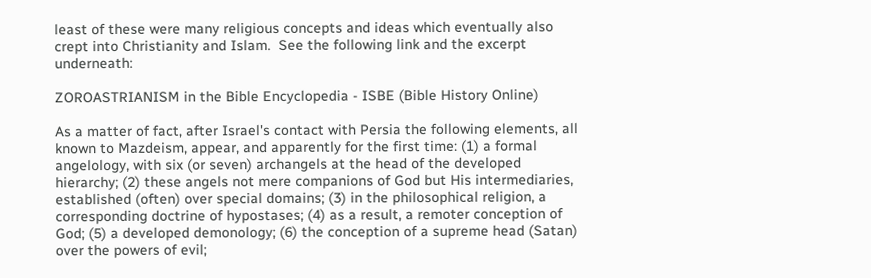least of these were many religious concepts and ideas which eventually also crept into Christianity and Islam.  See the following link and the excerpt underneath:

ZOROASTRIANISM in the Bible Encyclopedia - ISBE (Bible History Online)

As a matter of fact, after Israel's contact with Persia the following elements, all known to Mazdeism, appear, and apparently for the first time: (1) a formal angelology, with six (or seven) archangels at the head of the developed hierarchy; (2) these angels not mere companions of God but His intermediaries, established (often) over special domains; (3) in the philosophical religion, a corresponding doctrine of hypostases; (4) as a result, a remoter conception of God; (5) a developed demonology; (6) the conception of a supreme head (Satan) over the powers of evil;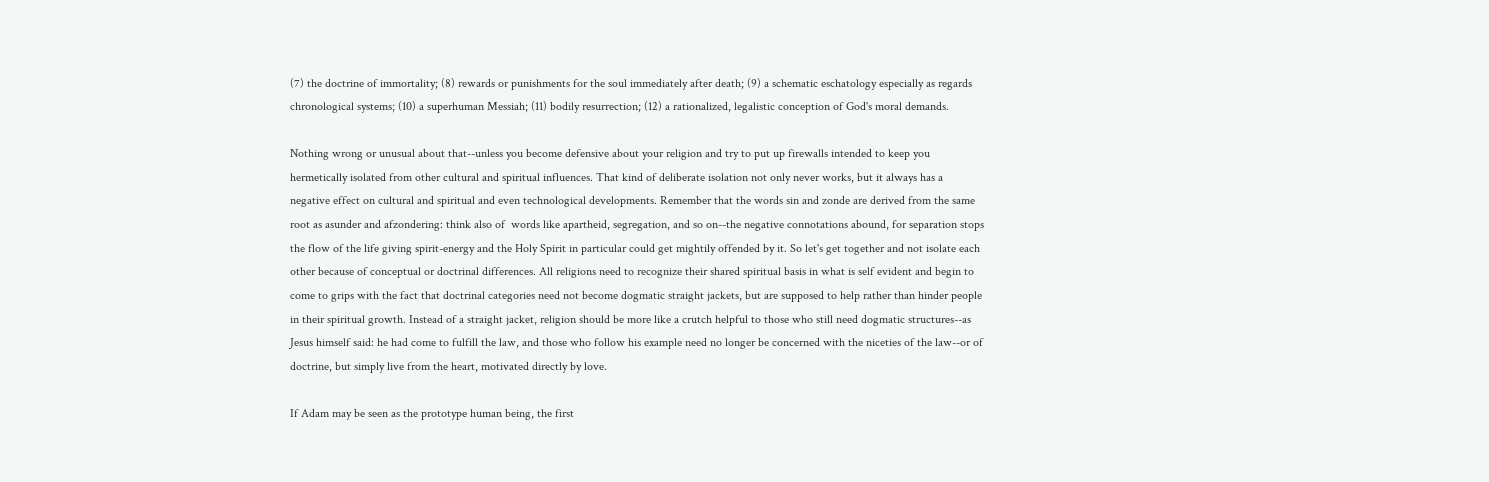(7) the doctrine of immortality; (8) rewards or punishments for the soul immediately after death; (9) a schematic eschatology especially as regards chronological systems; (10) a superhuman Messiah; (11) bodily resurrection; (12) a rationalized, legalistic conception of God's moral demands.

Nothing wrong or unusual about that--unless you become defensive about your religion and try to put up firewalls intended to keep you hermetically isolated from other cultural and spiritual influences. That kind of deliberate isolation not only never works, but it always has a negative effect on cultural and spiritual and even technological developments. Remember that the words sin and zonde are derived from the same root as asunder and afzondering: think also of  words like apartheid, segregation, and so on--the negative connotations abound, for separation stops the flow of the life giving spirit-energy and the Holy Spirit in particular could get mightily offended by it. So let's get together and not isolate each other because of conceptual or doctrinal differences. All religions need to recognize their shared spiritual basis in what is self evident and begin to come to grips with the fact that doctrinal categories need not become dogmatic straight jackets, but are supposed to help rather than hinder people in their spiritual growth. Instead of a straight jacket, religion should be more like a crutch helpful to those who still need dogmatic structures--as Jesus himself said: he had come to fulfill the law, and those who follow his example need no longer be concerned with the niceties of the law--or of doctrine, but simply live from the heart, motivated directly by love.

If Adam may be seen as the prototype human being, the first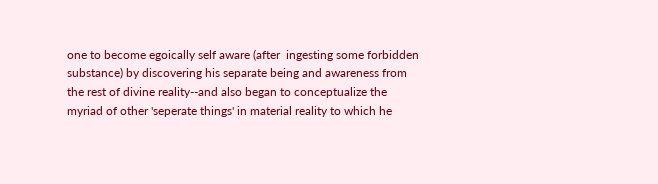one to become egoically self aware (after  ingesting some forbidden substance) by discovering his separate being and awareness from the rest of divine reality--and also began to conceptualize the myriad of other 'seperate things' in material reality to which he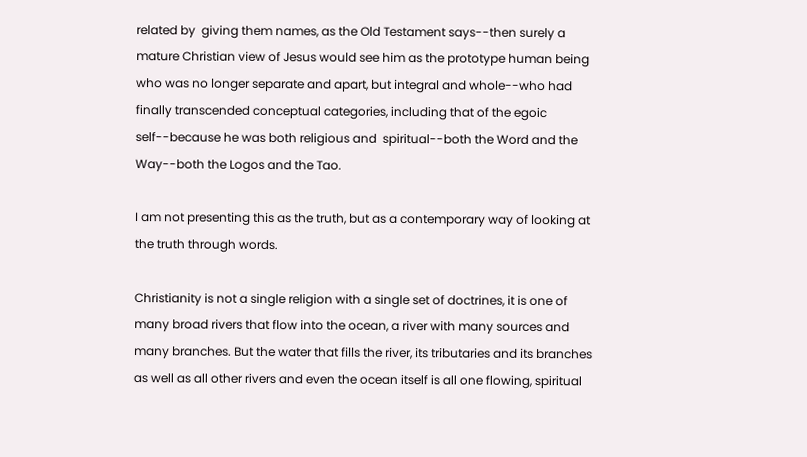related by  giving them names, as the Old Testament says--then surely a mature Christian view of Jesus would see him as the prototype human being who was no longer separate and apart, but integral and whole--who had finally transcended conceptual categories, including that of the egoic self--because he was both religious and  spiritual--both the Word and the Way--both the Logos and the Tao.

I am not presenting this as the truth, but as a contemporary way of looking at the truth through words.

Christianity is not a single religion with a single set of doctrines, it is one of many broad rivers that flow into the ocean, a river with many sources and many branches. But the water that fills the river, its tributaries and its branches as well as all other rivers and even the ocean itself is all one flowing, spiritual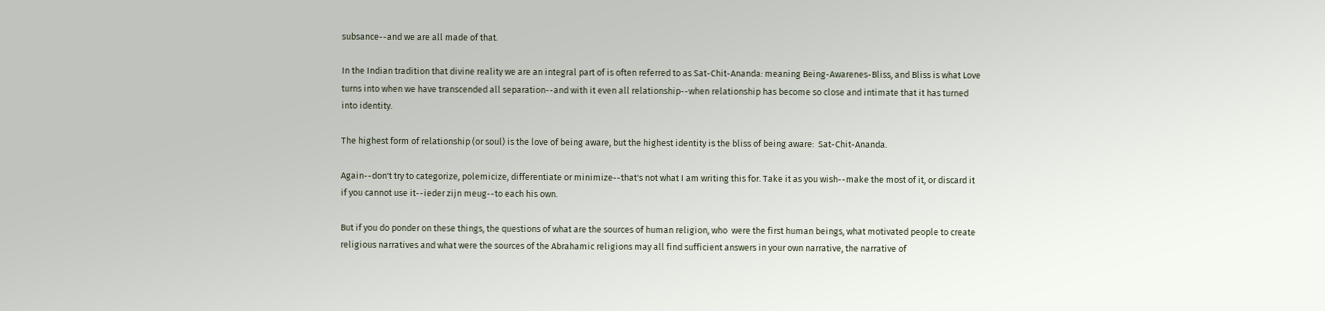subsance--and we are all made of that.

In the Indian tradition that divine reality we are an integral part of is often referred to as Sat-Chit-Ananda: meaning Being-Awarenes-Bliss, and Bliss is what Love turns into when we have transcended all separation--and with it even all relationship--when relationship has become so close and intimate that it has turned into identity.

The highest form of relationship (or soul) is the love of being aware, but the highest identity is the bliss of being aware:  Sat-Chit-Ananda.

Again--don't try to categorize, polemicize, differentiate or minimize--that's not what I am writing this for. Take it as you wish--make the most of it, or discard it if you cannot use it--ieder zijn meug--to each his own.

But if you do ponder on these things, the questions of what are the sources of human religion, who  were the first human beings, what motivated people to create religious narratives and what were the sources of the Abrahamic religions may all find sufficient answers in your own narrative, the narrative of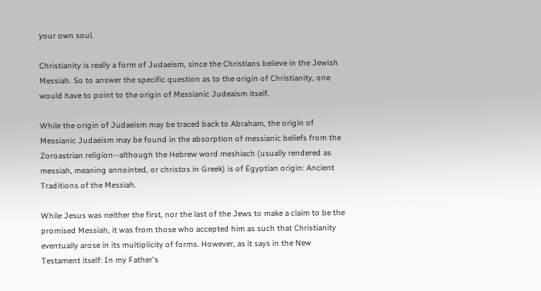your own soul.

Christianity is really a form of Judaeism, since the Christians believe in the Jewish  Messiah. So to answer the specific question as to the origin of Christianity, one would have to point to the origin of Messianic Judeaism itself.

While the origin of Judaeism may be traced back to Abraham, the origin of Messianic Judaeism may be found in the absorption of messianic beliefs from the Zoroastrian religion--although the Hebrew word meshiach (usually rendered as messiah, meaning annointed, or christos in Greek) is of Egyptian origin: Ancient Traditions of the Messiah.

While Jesus was neither the first, nor the last of the Jews to make a claim to be the promised Messiah, it was from those who accepted him as such that Christianity eventually arose in its multiplicity of forms. However, as it says in the New Testament itself: In my Father's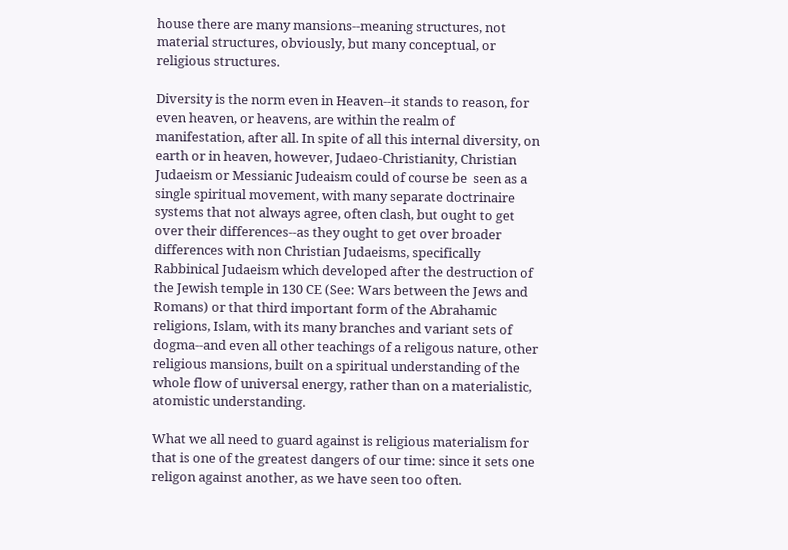house there are many mansions--meaning structures, not material structures, obviously, but many conceptual, or religious structures.

Diversity is the norm even in Heaven--it stands to reason, for even heaven, or heavens, are within the realm of manifestation, after all. In spite of all this internal diversity, on earth or in heaven, however, Judaeo-Christianity, Christian Judaeism or Messianic Judeaism could of course be  seen as a single spiritual movement, with many separate doctrinaire systems that not always agree, often clash, but ought to get over their differences--as they ought to get over broader differences with non Christian Judaeisms, specifically Rabbinical Judaeism which developed after the destruction of the Jewish temple in 130 CE (See: Wars between the Jews and Romans) or that third important form of the Abrahamic religions, Islam, with its many branches and variant sets of dogma--and even all other teachings of a religous nature, other religious mansions, built on a spiritual understanding of the whole flow of universal energy, rather than on a materialistic, atomistic understanding.

What we all need to guard against is religious materialism for that is one of the greatest dangers of our time: since it sets one religon against another, as we have seen too often.